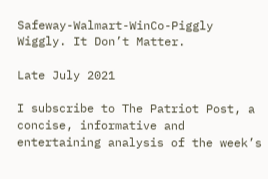Safeway-Walmart-WinCo-Piggly Wiggly. It Don’t Matter.

Late July 2021

I subscribe to The Patriot Post, a concise, informative and entertaining analysis of the week’s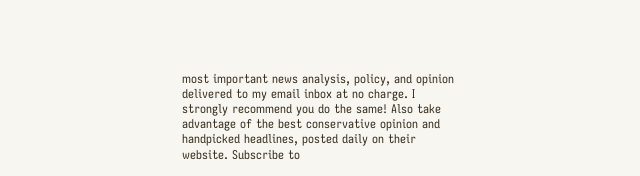most important news analysis, policy, and opinion delivered to my email inbox at no charge. I strongly recommend you do the same! Also take advantage of the best conservative opinion and handpicked headlines, posted daily on their website. Subscribe to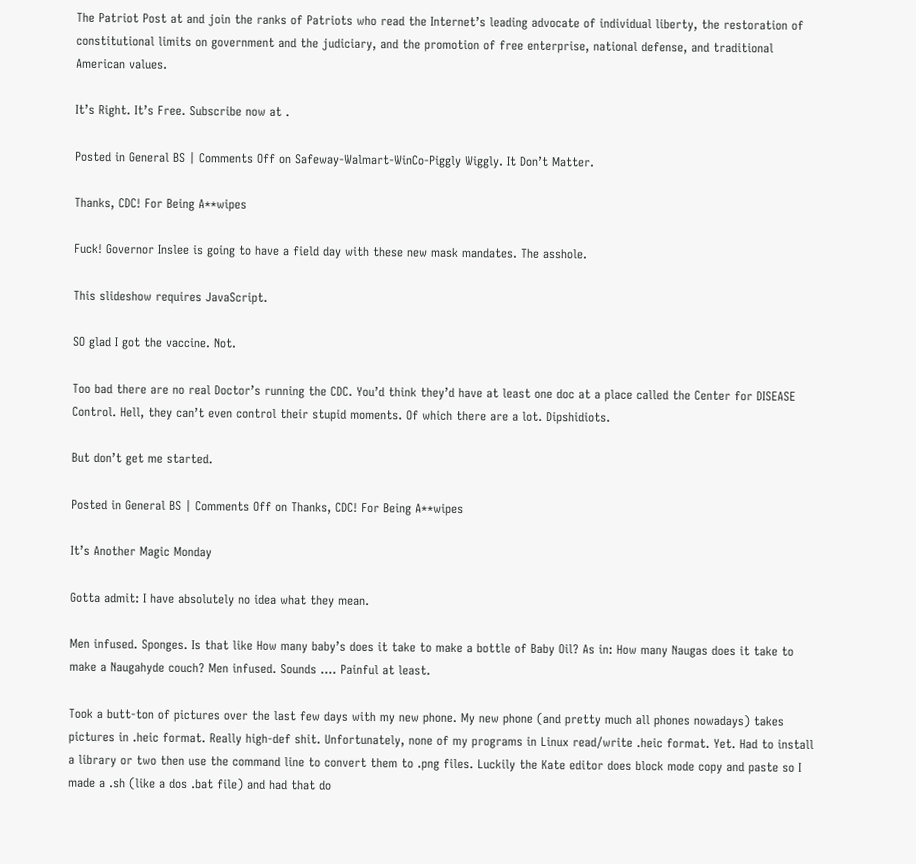The Patriot Post at and join the ranks of Patriots who read the Internet’s leading advocate of individual liberty, the restoration of constitutional limits on government and the judiciary, and the promotion of free enterprise, national defense, and traditional American values.

It’s Right. It’s Free. Subscribe now at .

Posted in General BS | Comments Off on Safeway-Walmart-WinCo-Piggly Wiggly. It Don’t Matter.

Thanks, CDC! For Being A**wipes

Fuck! Governor Inslee is going to have a field day with these new mask mandates. The asshole.

This slideshow requires JavaScript.

SO glad I got the vaccine. Not.

Too bad there are no real Doctor’s running the CDC. You’d think they’d have at least one doc at a place called the Center for DISEASE Control. Hell, they can’t even control their stupid moments. Of which there are a lot. Dipshidiots.

But don’t get me started.

Posted in General BS | Comments Off on Thanks, CDC! For Being A**wipes

It’s Another Magic Monday

Gotta admit: I have absolutely no idea what they mean.

Men infused. Sponges. Is that like How many baby’s does it take to make a bottle of Baby Oil? As in: How many Naugas does it take to make a Naugahyde couch? Men infused. Sounds …. Painful at least.

Took a butt-ton of pictures over the last few days with my new phone. My new phone (and pretty much all phones nowadays) takes pictures in .heic format. Really high-def shit. Unfortunately, none of my programs in Linux read/write .heic format. Yet. Had to install a library or two then use the command line to convert them to .png files. Luckily the Kate editor does block mode copy and paste so I made a .sh (like a dos .bat file) and had that do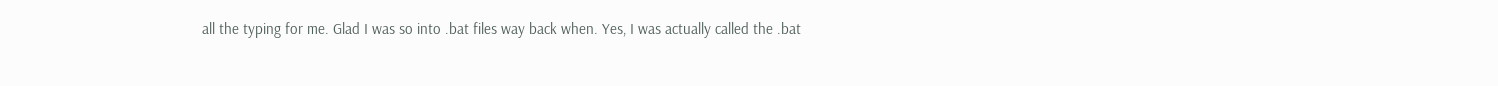all the typing for me. Glad I was so into .bat files way back when. Yes, I was actually called the .bat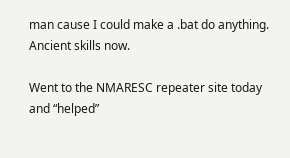man cause I could make a .bat do anything. Ancient skills now.

Went to the NMARESC repeater site today and “helped”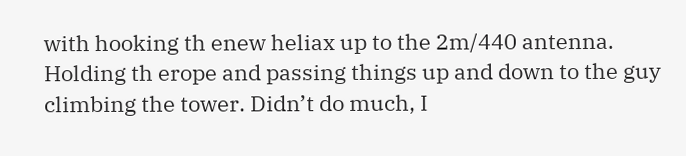with hooking th enew heliax up to the 2m/440 antenna. Holding th erope and passing things up and down to the guy climbing the tower. Didn’t do much, I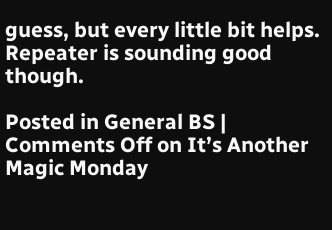guess, but every little bit helps. Repeater is sounding good though.

Posted in General BS | Comments Off on It’s Another Magic Monday